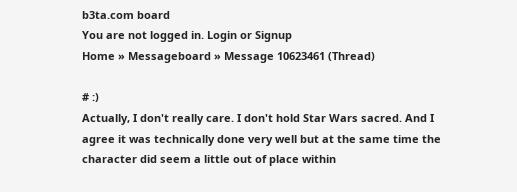b3ta.com board
You are not logged in. Login or Signup
Home » Messageboard » Message 10623461 (Thread)

# :)
Actually, I don't really care. I don't hold Star Wars sacred. And I agree it was technically done very well but at the same time the character did seem a little out of place within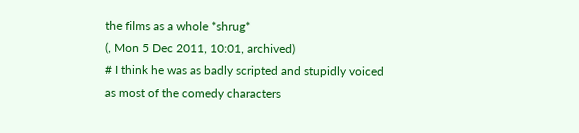the films as a whole *shrug*
(, Mon 5 Dec 2011, 10:01, archived)
# I think he was as badly scripted and stupidly voiced as most of the comedy characters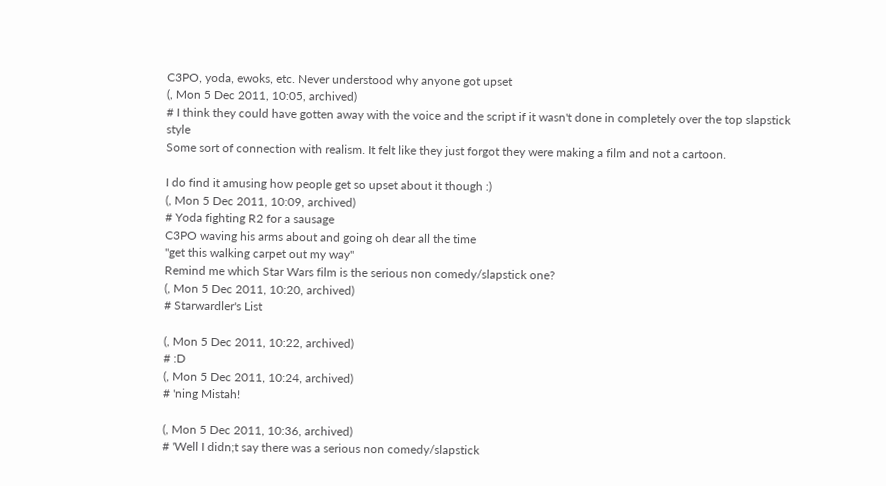C3PO, yoda, ewoks, etc. Never understood why anyone got upset
(, Mon 5 Dec 2011, 10:05, archived)
# I think they could have gotten away with the voice and the script if it wasn't done in completely over the top slapstick style
Some sort of connection with realism. It felt like they just forgot they were making a film and not a cartoon.

I do find it amusing how people get so upset about it though :)
(, Mon 5 Dec 2011, 10:09, archived)
# Yoda fighting R2 for a sausage
C3PO waving his arms about and going oh dear all the time
"get this walking carpet out my way"
Remind me which Star Wars film is the serious non comedy/slapstick one?
(, Mon 5 Dec 2011, 10:20, archived)
# Starwardler's List

(, Mon 5 Dec 2011, 10:22, archived)
# :D
(, Mon 5 Dec 2011, 10:24, archived)
# 'ning Mistah!

(, Mon 5 Dec 2011, 10:36, archived)
# 'Well I didn;t say there was a serious non comedy/slapstick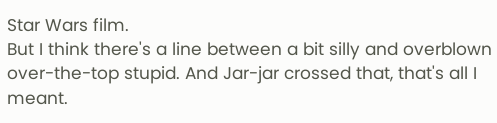Star Wars film.
But I think there's a line between a bit silly and overblown over-the-top stupid. And Jar-jar crossed that, that's all I meant.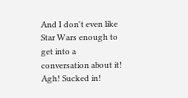And I don't even like Star Wars enough to get into a conversation about it! Agh! Sucked in!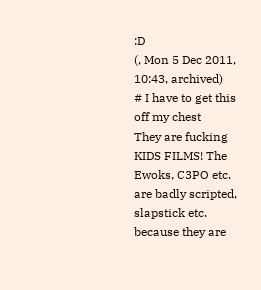:D
(, Mon 5 Dec 2011, 10:43, archived)
# I have to get this off my chest
They are fucking KIDS FILMS! The Ewoks, C3PO etc. are badly scripted, slapstick etc. because they are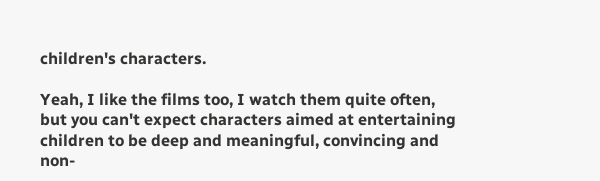children's characters.

Yeah, I like the films too, I watch them quite often, but you can't expect characters aimed at entertaining children to be deep and meaningful, convincing and non-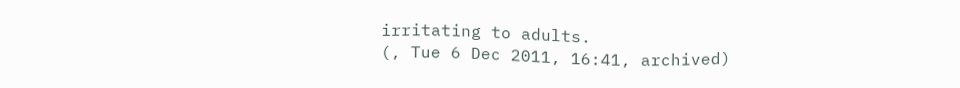irritating to adults.
(, Tue 6 Dec 2011, 16:41, archived)